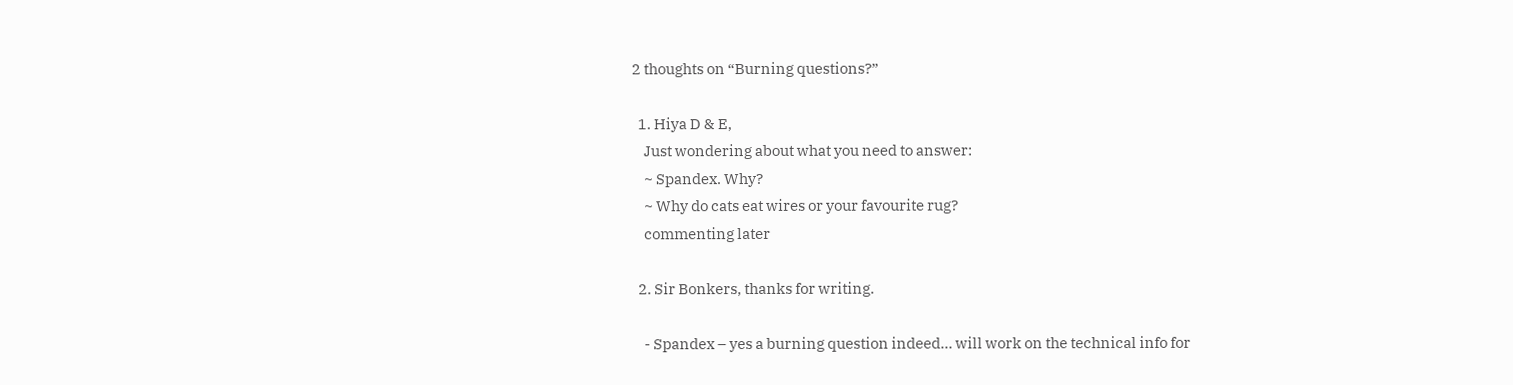2 thoughts on “Burning questions?”

  1. Hiya D & E,
    Just wondering about what you need to answer:
    ~ Spandex. Why?
    ~ Why do cats eat wires or your favourite rug?
    commenting later

  2. Sir Bonkers, thanks for writing.

    - Spandex – yes a burning question indeed… will work on the technical info for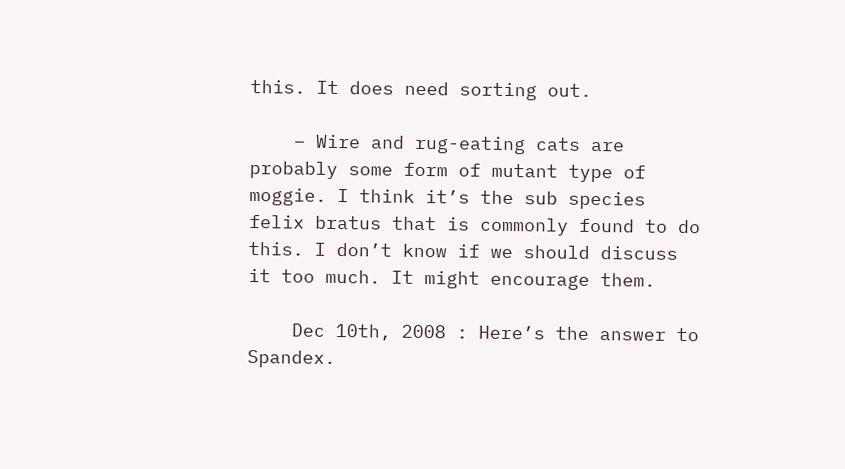this. It does need sorting out.

    – Wire and rug-eating cats are probably some form of mutant type of moggie. I think it’s the sub species felix bratus that is commonly found to do this. I don’t know if we should discuss it too much. It might encourage them.

    Dec 10th, 2008 : Here’s the answer to Spandex.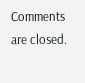Comments are closed.